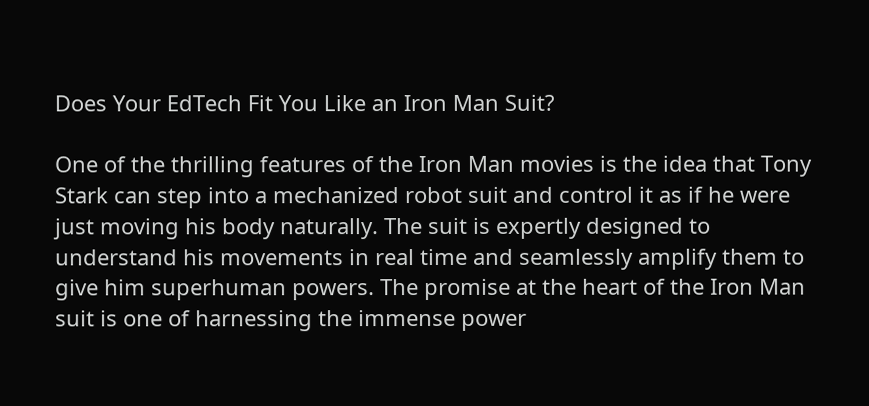Does Your EdTech Fit You Like an Iron Man Suit?

One of the thrilling features of the Iron Man movies is the idea that Tony Stark can step into a mechanized robot suit and control it as if he were just moving his body naturally. The suit is expertly designed to understand his movements in real time and seamlessly amplify them to give him superhuman powers. The promise at the heart of the Iron Man suit is one of harnessing the immense power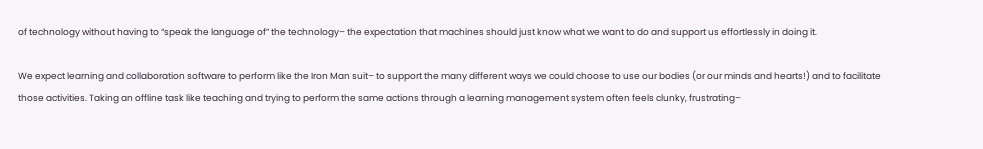of technology without having to “speak the language of” the technology– the expectation that machines should just know what we want to do and support us effortlessly in doing it.

We expect learning and collaboration software to perform like the Iron Man suit– to support the many different ways we could choose to use our bodies (or our minds and hearts!) and to facilitate those activities. Taking an offline task like teaching and trying to perform the same actions through a learning management system often feels clunky, frustrating–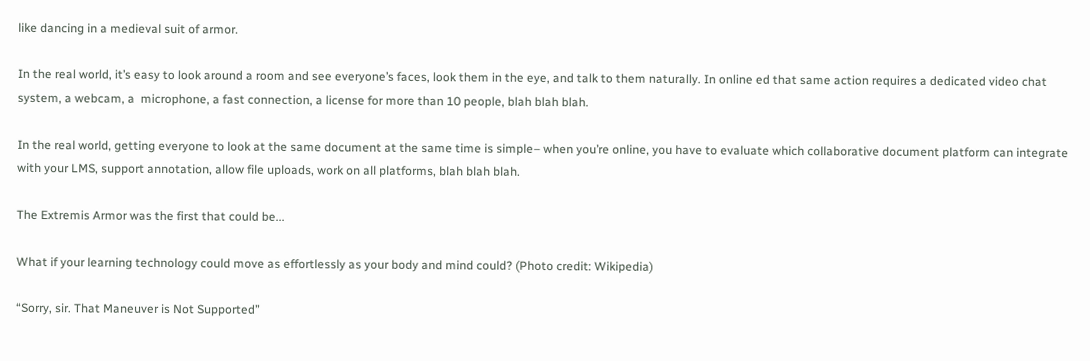like dancing in a medieval suit of armor.

In the real world, it’s easy to look around a room and see everyone’s faces, look them in the eye, and talk to them naturally. In online ed that same action requires a dedicated video chat system, a webcam, a  microphone, a fast connection, a license for more than 10 people, blah blah blah.

In the real world, getting everyone to look at the same document at the same time is simple– when you’re online, you have to evaluate which collaborative document platform can integrate with your LMS, support annotation, allow file uploads, work on all platforms, blah blah blah.

The Extremis Armor was the first that could be...

What if your learning technology could move as effortlessly as your body and mind could? (Photo credit: Wikipedia)

“Sorry, sir. That Maneuver is Not Supported”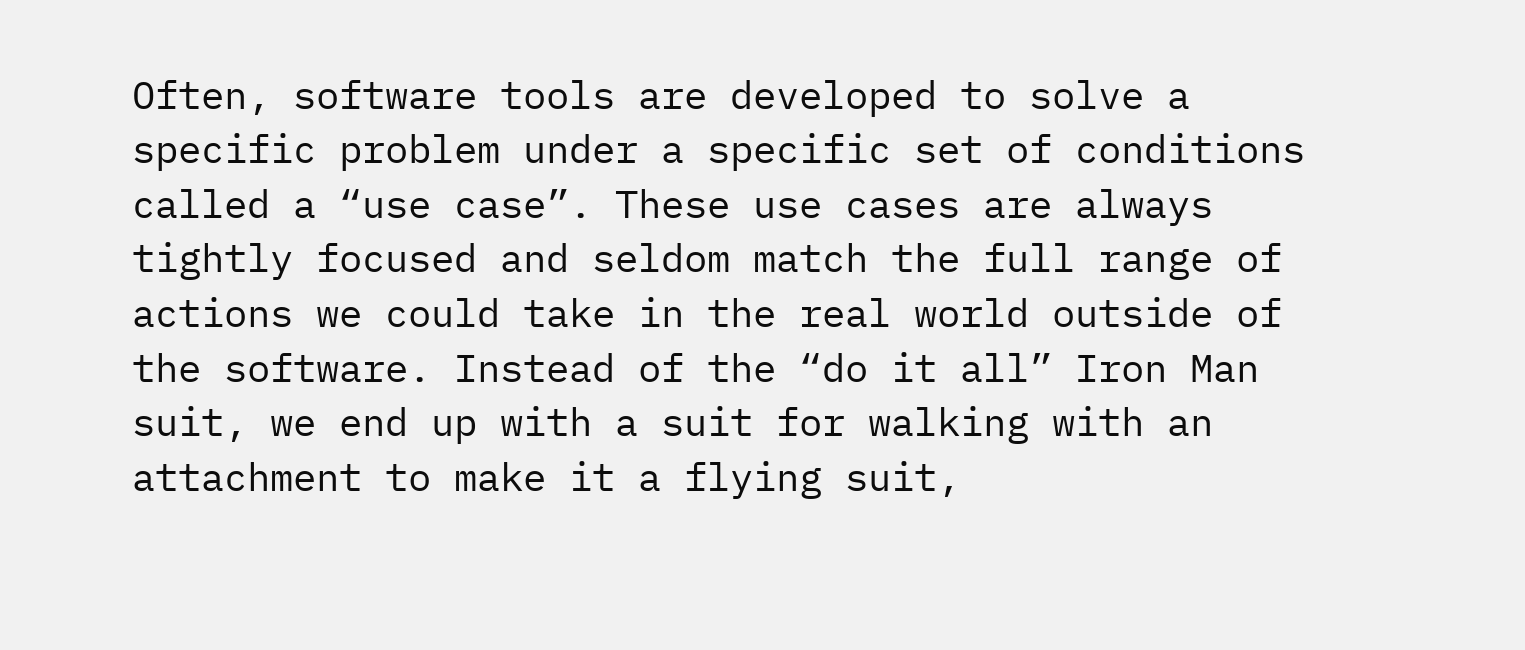Often, software tools are developed to solve a specific problem under a specific set of conditions called a “use case”. These use cases are always tightly focused and seldom match the full range of actions we could take in the real world outside of the software. Instead of the “do it all” Iron Man suit, we end up with a suit for walking with an attachment to make it a flying suit,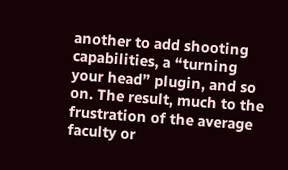another to add shooting capabilities, a “turning your head” plugin, and so on. The result, much to the frustration of the average faculty or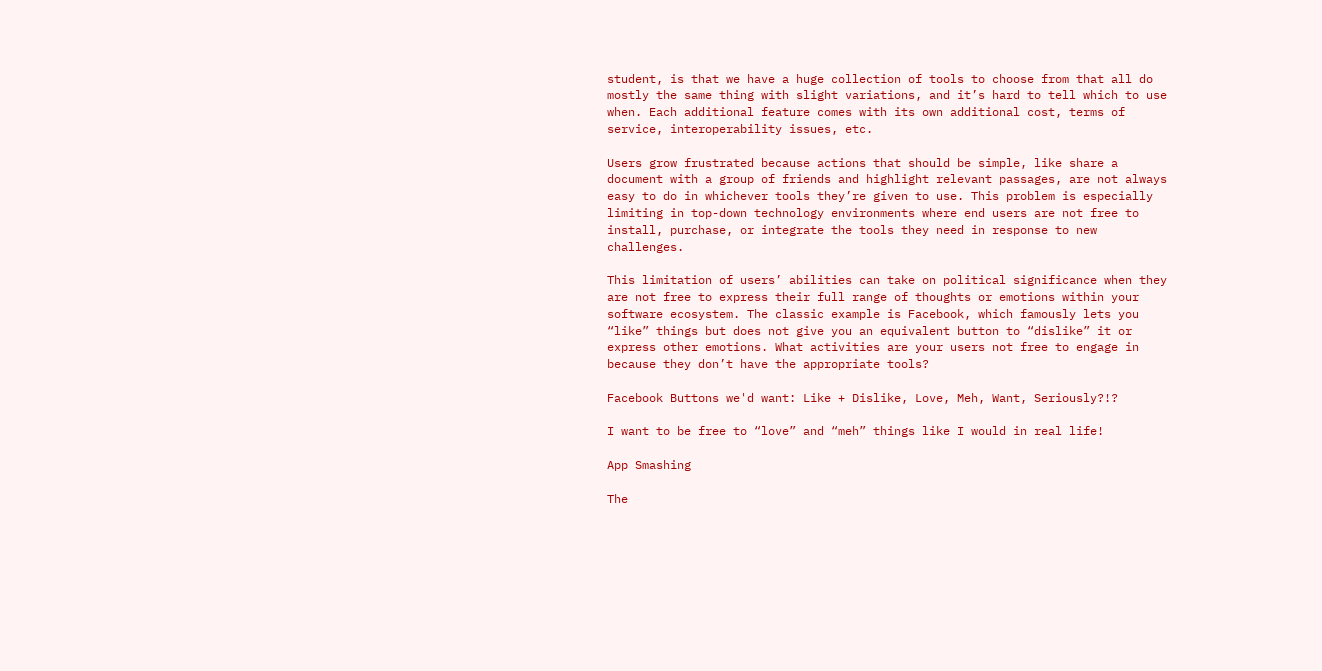student, is that we have a huge collection of tools to choose from that all do mostly the same thing with slight variations, and it’s hard to tell which to use when. Each additional feature comes with its own additional cost, terms of service, interoperability issues, etc.

Users grow frustrated because actions that should be simple, like share a document with a group of friends and highlight relevant passages, are not always easy to do in whichever tools they’re given to use. This problem is especially limiting in top-down technology environments where end users are not free to install, purchase, or integrate the tools they need in response to new challenges.

This limitation of users’ abilities can take on political significance when they are not free to express their full range of thoughts or emotions within your software ecosystem. The classic example is Facebook, which famously lets you “like” things but does not give you an equivalent button to “dislike” it or express other emotions. What activities are your users not free to engage in because they don’t have the appropriate tools?

Facebook Buttons we'd want: Like + Dislike, Love, Meh, Want, Seriously?!?

I want to be free to “love” and “meh” things like I would in real life!

App Smashing

The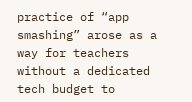practice of “app smashing” arose as a way for teachers without a dedicated tech budget to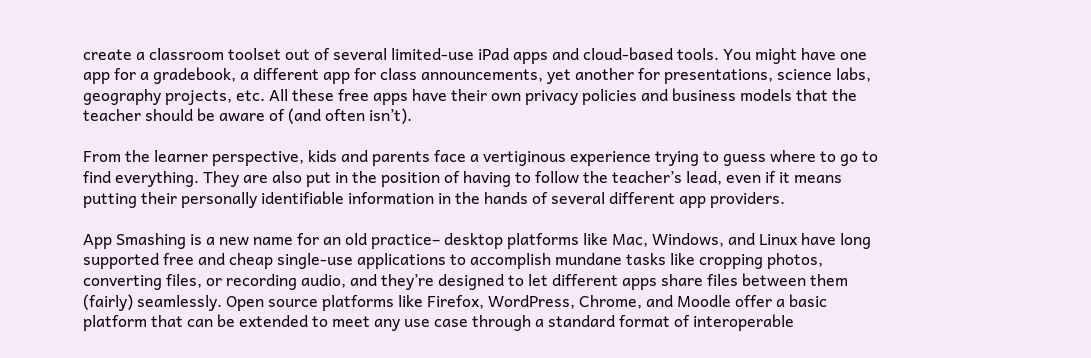create a classroom toolset out of several limited-use iPad apps and cloud-based tools. You might have one app for a gradebook, a different app for class announcements, yet another for presentations, science labs, geography projects, etc. All these free apps have their own privacy policies and business models that the teacher should be aware of (and often isn’t).

From the learner perspective, kids and parents face a vertiginous experience trying to guess where to go to find everything. They are also put in the position of having to follow the teacher’s lead, even if it means putting their personally identifiable information in the hands of several different app providers.

App Smashing is a new name for an old practice– desktop platforms like Mac, Windows, and Linux have long supported free and cheap single-use applications to accomplish mundane tasks like cropping photos, converting files, or recording audio, and they’re designed to let different apps share files between them (fairly) seamlessly. Open source platforms like Firefox, WordPress, Chrome, and Moodle offer a basic platform that can be extended to meet any use case through a standard format of interoperable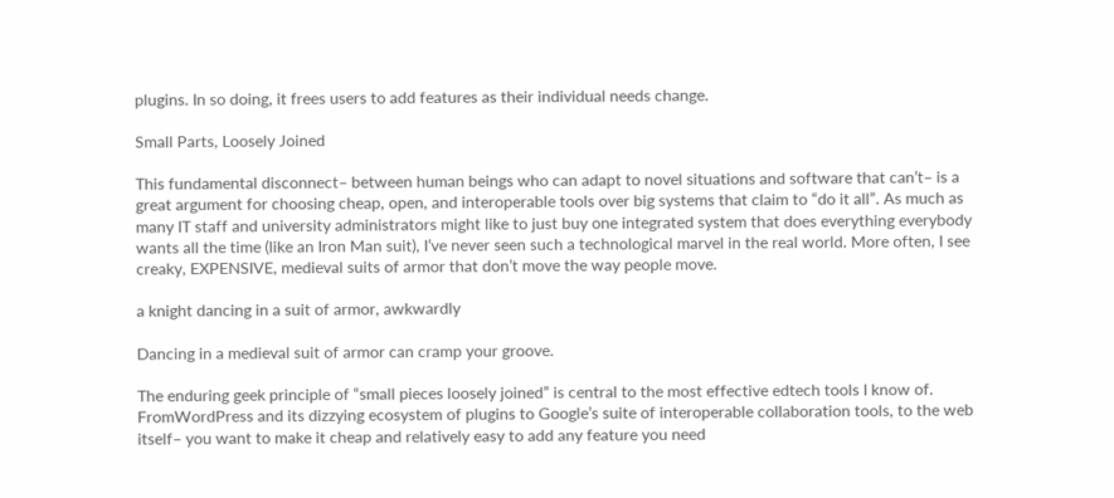plugins. In so doing, it frees users to add features as their individual needs change.

Small Parts, Loosely Joined

This fundamental disconnect– between human beings who can adapt to novel situations and software that can’t– is a great argument for choosing cheap, open, and interoperable tools over big systems that claim to “do it all”. As much as many IT staff and university administrators might like to just buy one integrated system that does everything everybody wants all the time (like an Iron Man suit), I’ve never seen such a technological marvel in the real world. More often, I see creaky, EXPENSIVE, medieval suits of armor that don’t move the way people move.

a knight dancing in a suit of armor, awkwardly

Dancing in a medieval suit of armor can cramp your groove.

The enduring geek principle of “small pieces loosely joined” is central to the most effective edtech tools I know of. FromWordPress and its dizzying ecosystem of plugins to Google’s suite of interoperable collaboration tools, to the web itself– you want to make it cheap and relatively easy to add any feature you need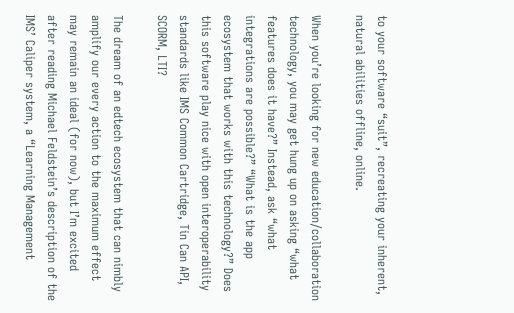to your software “suit”, recreating your inherent, natural abilities offline, online.

When you’re looking for new education/collaboration technology, you may get hung up on asking “what features does it have?” Instead, ask “what integrations are possible?” “What is the app ecosystem that works with this technology?” Does this software play nice with open interoperability standards like IMS Common Cartridge, Tin Can API, SCORM, LTI?

The dream of an edtech ecosystem that can nimbly amplify our every action to the maximum effect may remain an ideal (for now), but I’m excited after reading Michael Feldstein’s description of the IMS’ Caliper system, a “Learning Management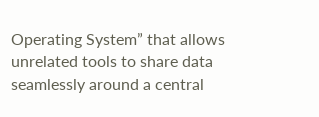Operating System” that allows unrelated tools to share data seamlessly around a central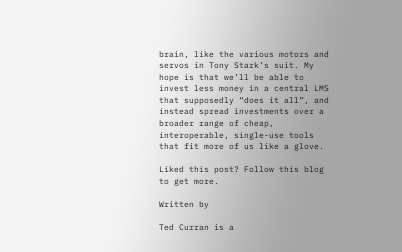brain, like the various motors and servos in Tony Stark’s suit. My hope is that we’ll be able to invest less money in a central LMS that supposedly “does it all”, and instead spread investments over a broader range of cheap, interoperable, single-use tools that fit more of us like a glove.

Liked this post? Follow this blog to get more.

Written by

Ted Curran is a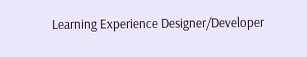Learning Experience Designer/Developer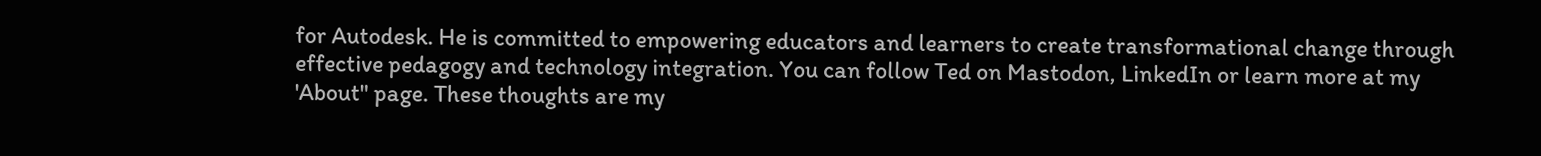for Autodesk. He is committed to empowering educators and learners to create transformational change through effective pedagogy and technology integration. You can follow Ted on Mastodon, LinkedIn or learn more at my 'About" page. These thoughts are my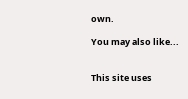own.

You may also like...


This site uses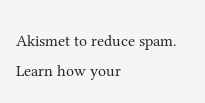Akismet to reduce spam. Learn how your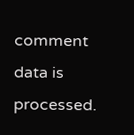comment data is processed.